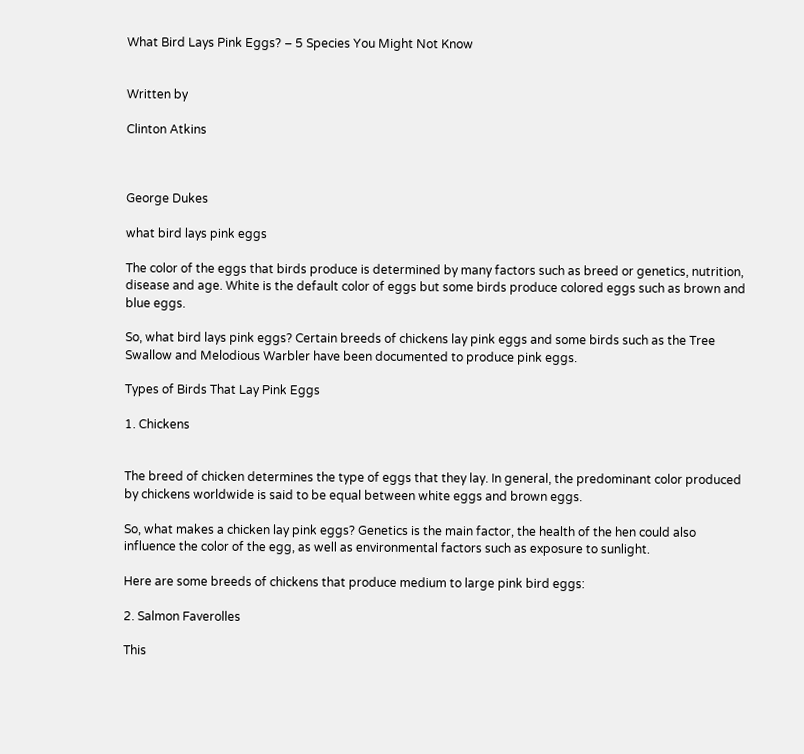What Bird Lays Pink Eggs? – 5 Species You Might Not Know


Written by

Clinton Atkins



George Dukes

what bird lays pink eggs

The color of the eggs that birds produce is determined by many factors such as breed or genetics, nutrition, disease and age. White is the default color of eggs but some birds produce colored eggs such as brown and blue eggs.

So, what bird lays pink eggs? Certain breeds of chickens lay pink eggs and some birds such as the Tree Swallow and Melodious Warbler have been documented to produce pink eggs.

Types of Birds That Lay Pink Eggs

1. Chickens


The breed of chicken determines the type of eggs that they lay. In general, the predominant color produced by chickens worldwide is said to be equal between white eggs and brown eggs.

So, what makes a chicken lay pink eggs? Genetics is the main factor, the health of the hen could also influence the color of the egg, as well as environmental factors such as exposure to sunlight.

Here are some breeds of chickens that produce medium to large pink bird eggs:

2. Salmon Faverolles

This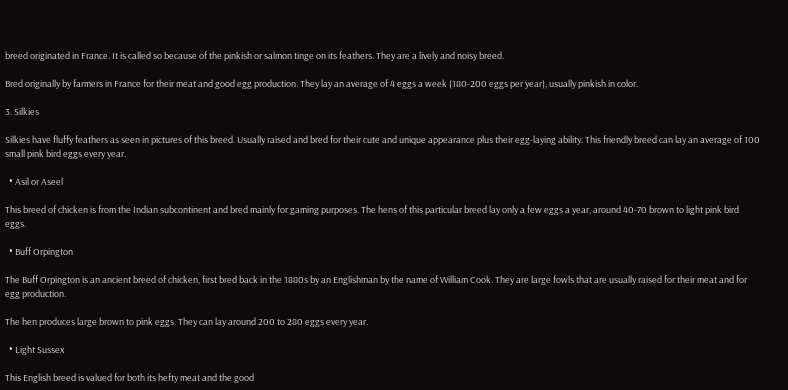breed originated in France. It is called so because of the pinkish or salmon tinge on its feathers. They are a lively and noisy breed.

Bred originally by farmers in France for their meat and good egg production. They lay an average of 4 eggs a week (180-200 eggs per year), usually pinkish in color.

3. Silkies

Silkies have fluffy feathers as seen in pictures of this breed. Usually raised and bred for their cute and unique appearance plus their egg-laying ability. This friendly breed can lay an average of 100 small pink bird eggs every year.

  • Asil or Aseel

This breed of chicken is from the Indian subcontinent and bred mainly for gaming purposes. The hens of this particular breed lay only a few eggs a year, around 40-70 brown to light pink bird eggs.

  • Buff Orpington

The Buff Orpington is an ancient breed of chicken, first bred back in the 1880s by an Englishman by the name of William Cook. They are large fowls that are usually raised for their meat and for egg production.

The hen produces large brown to pink eggs. They can lay around 200 to 280 eggs every year.

  • Light Sussex

This English breed is valued for both its hefty meat and the good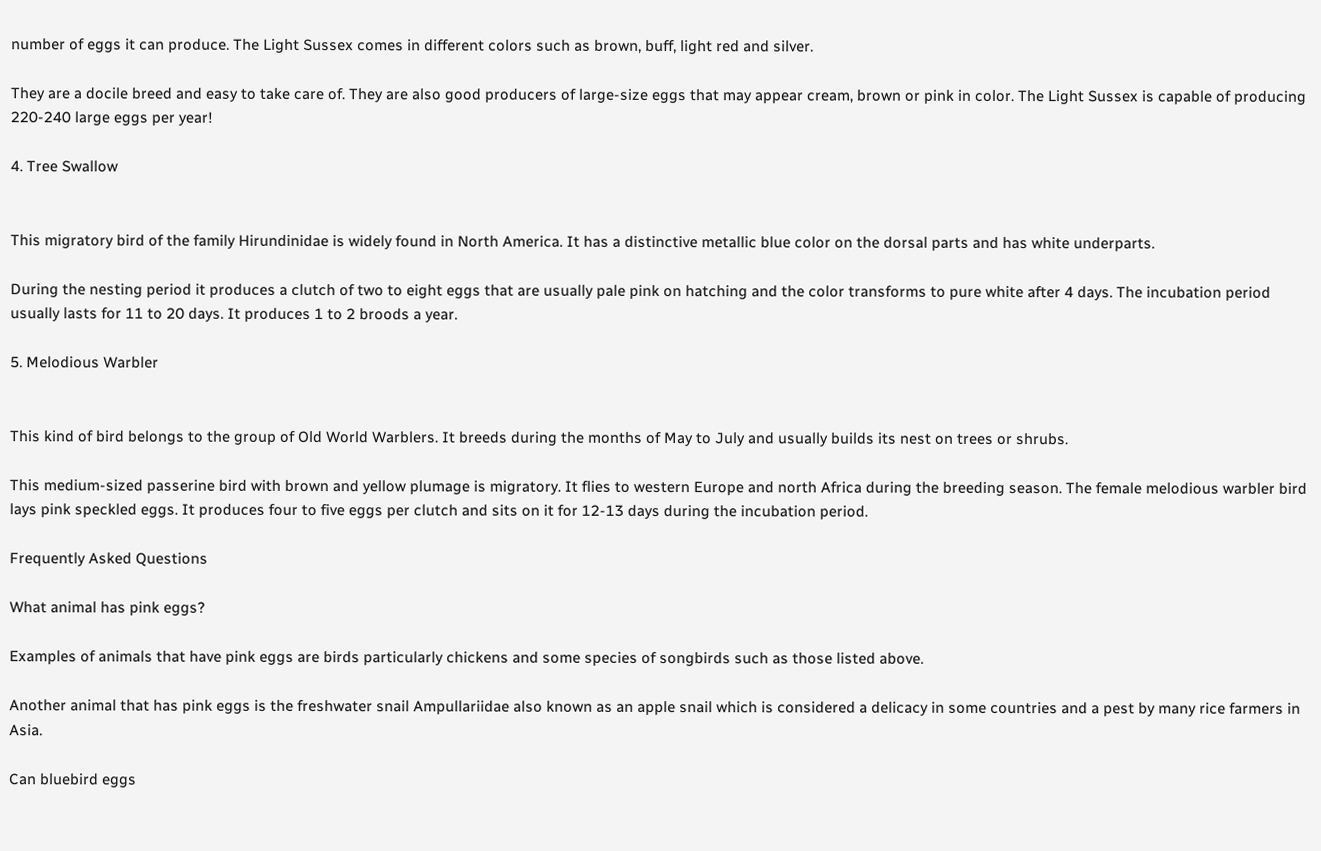number of eggs it can produce. The Light Sussex comes in different colors such as brown, buff, light red and silver.

They are a docile breed and easy to take care of. They are also good producers of large-size eggs that may appear cream, brown or pink in color. The Light Sussex is capable of producing 220-240 large eggs per year!

4. Tree Swallow


This migratory bird of the family Hirundinidae is widely found in North America. It has a distinctive metallic blue color on the dorsal parts and has white underparts.

During the nesting period it produces a clutch of two to eight eggs that are usually pale pink on hatching and the color transforms to pure white after 4 days. The incubation period usually lasts for 11 to 20 days. It produces 1 to 2 broods a year.

5. Melodious Warbler


This kind of bird belongs to the group of Old World Warblers. It breeds during the months of May to July and usually builds its nest on trees or shrubs.

This medium-sized passerine bird with brown and yellow plumage is migratory. It flies to western Europe and north Africa during the breeding season. The female melodious warbler bird lays pink speckled eggs. It produces four to five eggs per clutch and sits on it for 12-13 days during the incubation period.

Frequently Asked Questions

What animal has pink eggs?

Examples of animals that have pink eggs are birds particularly chickens and some species of songbirds such as those listed above.

Another animal that has pink eggs is the freshwater snail Ampullariidae also known as an apple snail which is considered a delicacy in some countries and a pest by many rice farmers in Asia.

Can bluebird eggs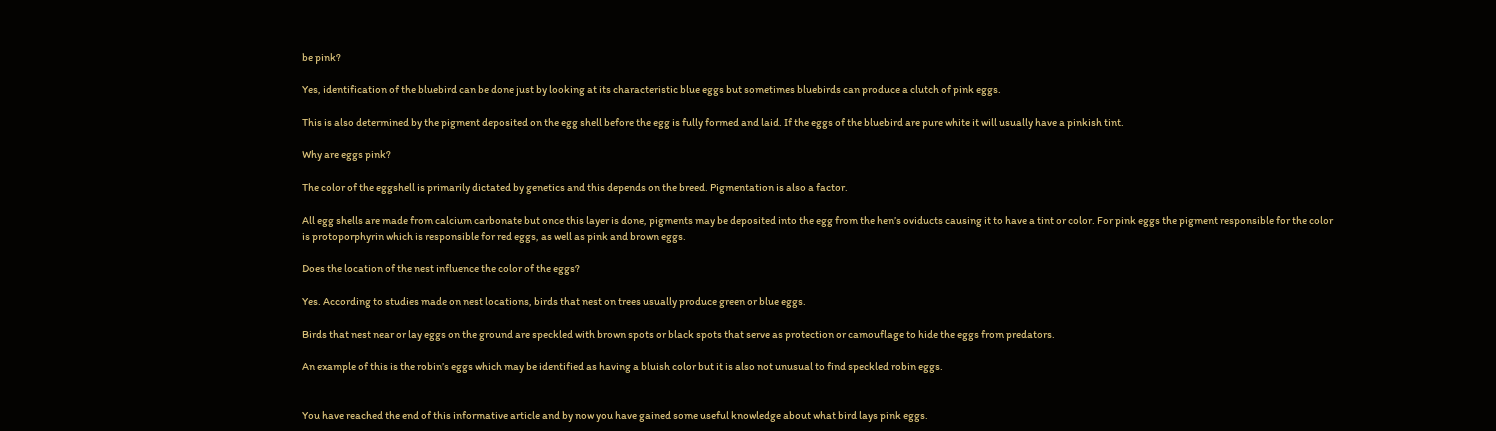be pink?

Yes, identification of the bluebird can be done just by looking at its characteristic blue eggs but sometimes bluebirds can produce a clutch of pink eggs.

This is also determined by the pigment deposited on the egg shell before the egg is fully formed and laid. If the eggs of the bluebird are pure white it will usually have a pinkish tint.

Why are eggs pink?

The color of the eggshell is primarily dictated by genetics and this depends on the breed. Pigmentation is also a factor.

All egg shells are made from calcium carbonate but once this layer is done, pigments may be deposited into the egg from the hen’s oviducts causing it to have a tint or color. For pink eggs the pigment responsible for the color is protoporphyrin which is responsible for red eggs, as well as pink and brown eggs.

Does the location of the nest influence the color of the eggs?

Yes. According to studies made on nest locations, birds that nest on trees usually produce green or blue eggs.

Birds that nest near or lay eggs on the ground are speckled with brown spots or black spots that serve as protection or camouflage to hide the eggs from predators.

An example of this is the robin’s eggs which may be identified as having a bluish color but it is also not unusual to find speckled robin eggs.


You have reached the end of this informative article and by now you have gained some useful knowledge about what bird lays pink eggs.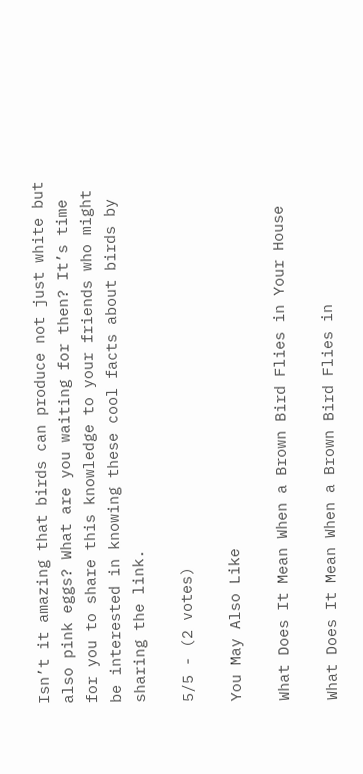Isn’t it amazing that birds can produce not just white but also pink eggs? What are you waiting for then? It’s time for you to share this knowledge to your friends who might be interested in knowing these cool facts about birds by sharing the link.

5/5 - (2 votes)

You May Also Like

What Does It Mean When a Brown Bird Flies in Your House

What Does It Mean When a Brown Bird Flies in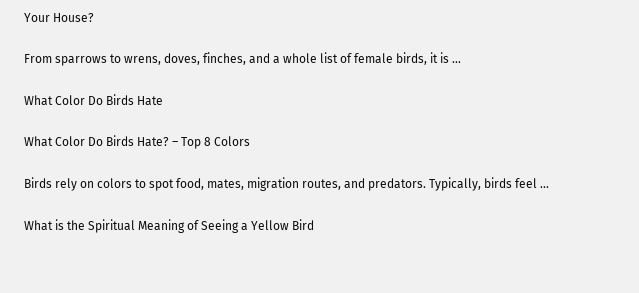Your House?

From sparrows to wrens, doves, finches, and a whole list of female birds, it is ...

What Color Do Birds Hate

What Color Do Birds Hate? – Top 8 Colors

Birds rely on colors to spot food, mates, migration routes, and predators. Typically, birds feel ...

What is the Spiritual Meaning of Seeing a Yellow Bird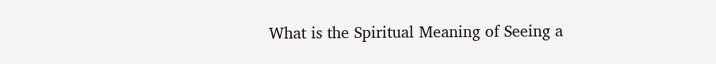What is the Spiritual Meaning of Seeing a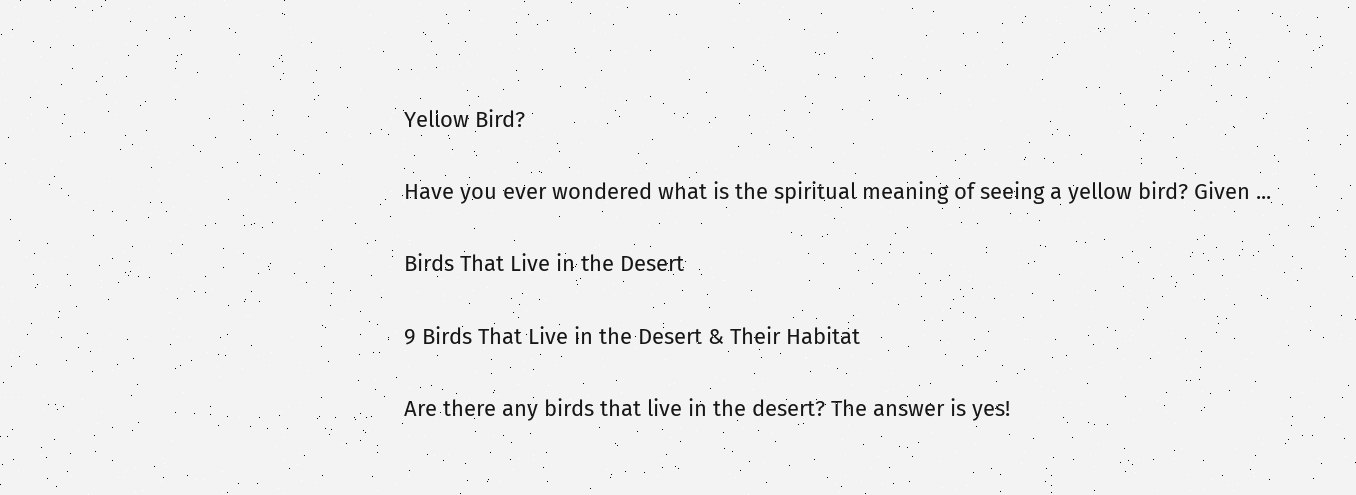Yellow Bird?

Have you ever wondered what is the spiritual meaning of seeing a yellow bird? Given ...

Birds That Live in the Desert

9 Birds That Live in the Desert & Their Habitat

Are there any birds that live in the desert? The answer is yes!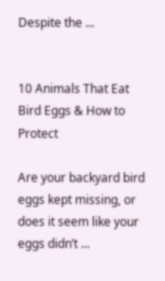Despite the ...


10 Animals That Eat Bird Eggs & How to Protect

Are your backyard bird eggs kept missing, or does it seem like your eggs didn’t ...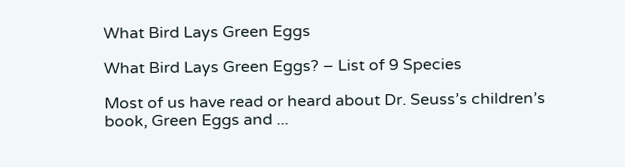What Bird Lays Green Eggs

What Bird Lays Green Eggs? – List of 9 Species

Most of us have read or heard about Dr. Seuss’s children’s book, Green Eggs and ...